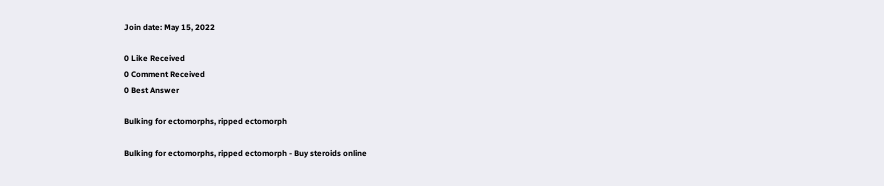Join date: May 15, 2022

0 Like Received
0 Comment Received
0 Best Answer

Bulking for ectomorphs, ripped ectomorph

Bulking for ectomorphs, ripped ectomorph - Buy steroids online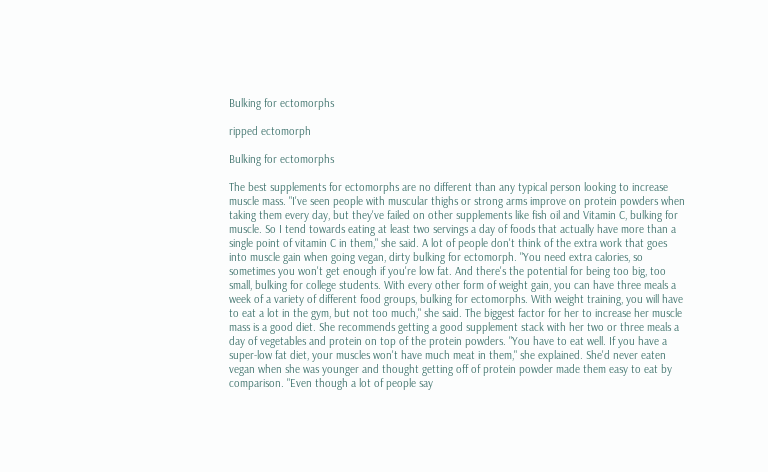Bulking for ectomorphs

ripped ectomorph

Bulking for ectomorphs

The best supplements for ectomorphs are no different than any typical person looking to increase muscle mass. "I've seen people with muscular thighs or strong arms improve on protein powders when taking them every day, but they've failed on other supplements like fish oil and Vitamin C, bulking for muscle. So I tend towards eating at least two servings a day of foods that actually have more than a single point of vitamin C in them," she said. A lot of people don't think of the extra work that goes into muscle gain when going vegan, dirty bulking for ectomorph. "You need extra calories, so sometimes you won't get enough if you're low fat. And there's the potential for being too big, too small, bulking for college students. With every other form of weight gain, you can have three meals a week of a variety of different food groups, bulking for ectomorphs. With weight training, you will have to eat a lot in the gym, but not too much," she said. The biggest factor for her to increase her muscle mass is a good diet. She recommends getting a good supplement stack with her two or three meals a day of vegetables and protein on top of the protein powders. "You have to eat well. If you have a super-low fat diet, your muscles won't have much meat in them," she explained. She'd never eaten vegan when she was younger and thought getting off of protein powder made them easy to eat by comparison. "Even though a lot of people say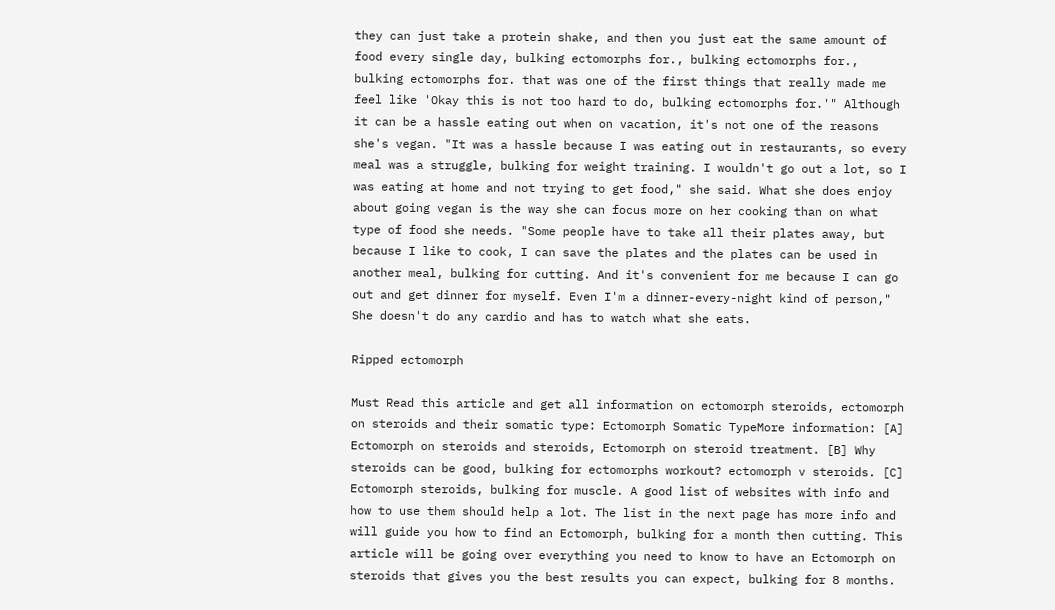they can just take a protein shake, and then you just eat the same amount of food every single day, bulking ectomorphs for., bulking ectomorphs for., bulking ectomorphs for. that was one of the first things that really made me feel like 'Okay this is not too hard to do, bulking ectomorphs for.'" Although it can be a hassle eating out when on vacation, it's not one of the reasons she's vegan. "It was a hassle because I was eating out in restaurants, so every meal was a struggle, bulking for weight training. I wouldn't go out a lot, so I was eating at home and not trying to get food," she said. What she does enjoy about going vegan is the way she can focus more on her cooking than on what type of food she needs. "Some people have to take all their plates away, but because I like to cook, I can save the plates and the plates can be used in another meal, bulking for cutting. And it's convenient for me because I can go out and get dinner for myself. Even I'm a dinner-every-night kind of person," She doesn't do any cardio and has to watch what she eats.

Ripped ectomorph

Must Read this article and get all information on ectomorph steroids, ectomorph on steroids and their somatic type: Ectomorph Somatic TypeMore information: [A] Ectomorph on steroids and steroids, Ectomorph on steroid treatment. [B] Why steroids can be good, bulking for ectomorphs workout? ectomorph v steroids. [C] Ectomorph steroids, bulking for muscle. A good list of websites with info and how to use them should help a lot. The list in the next page has more info and will guide you how to find an Ectomorph, bulking for a month then cutting. This article will be going over everything you need to know to have an Ectomorph on steroids that gives you the best results you can expect, bulking for 8 months.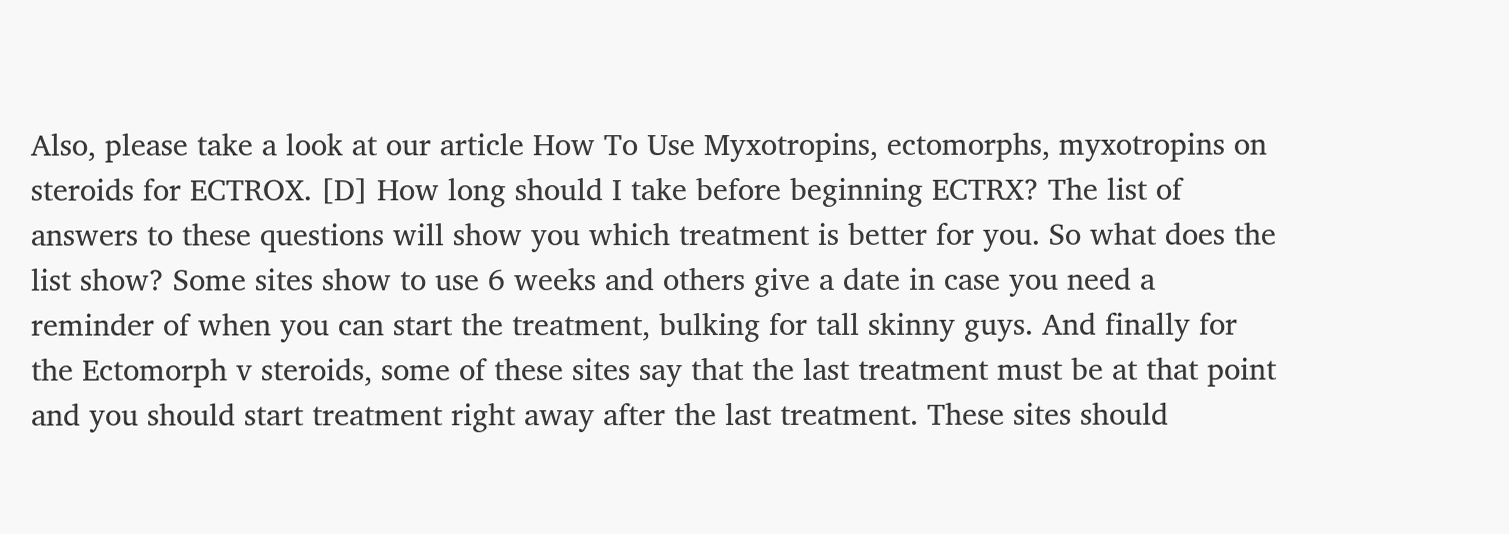Also, please take a look at our article How To Use Myxotropins, ectomorphs, myxotropins on steroids for ECTROX. [D] How long should I take before beginning ECTRX? The list of answers to these questions will show you which treatment is better for you. So what does the list show? Some sites show to use 6 weeks and others give a date in case you need a reminder of when you can start the treatment, bulking for tall skinny guys. And finally for the Ectomorph v steroids, some of these sites say that the last treatment must be at that point and you should start treatment right away after the last treatment. These sites should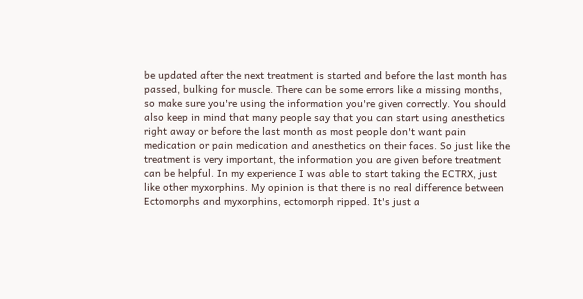be updated after the next treatment is started and before the last month has passed, bulking for muscle. There can be some errors like a missing months, so make sure you're using the information you're given correctly. You should also keep in mind that many people say that you can start using anesthetics right away or before the last month as most people don't want pain medication or pain medication and anesthetics on their faces. So just like the treatment is very important, the information you are given before treatment can be helpful. In my experience I was able to start taking the ECTRX, just like other myxorphins. My opinion is that there is no real difference between Ectomorphs and myxorphins, ectomorph ripped. It's just a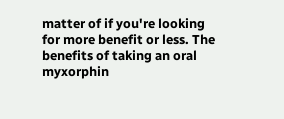matter of if you're looking for more benefit or less. The benefits of taking an oral myxorphin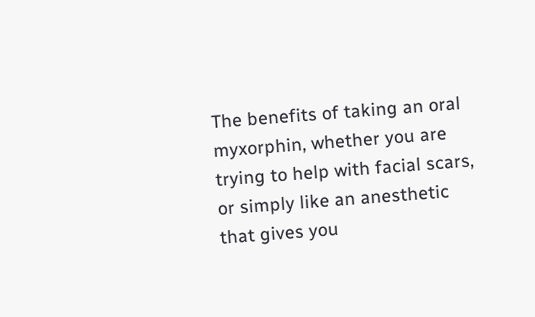The benefits of taking an oral myxorphin, whether you are trying to help with facial scars, or simply like an anesthetic that gives you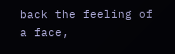back the feeling of a face,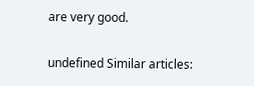are very good.

undefined Similar articles: